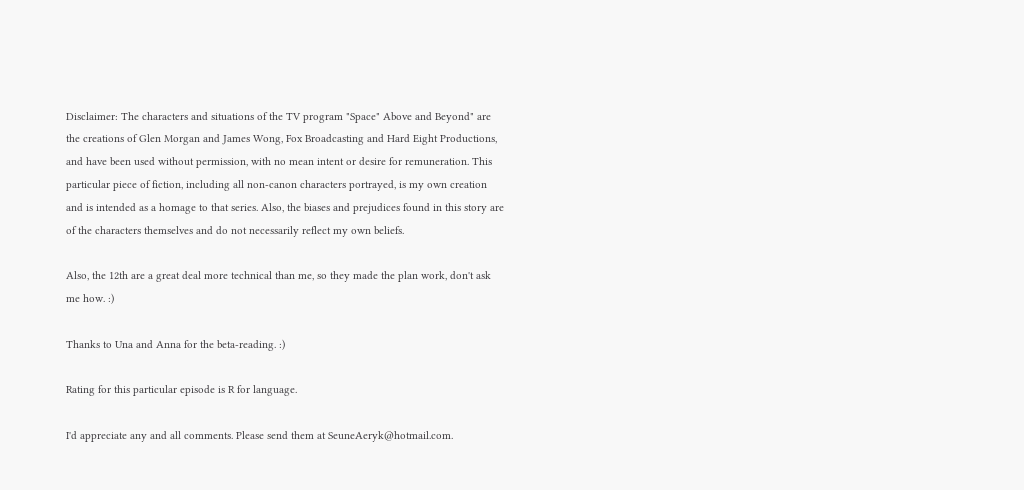Disclaimer: The characters and situations of the TV program "Space" Above and Beyond" are the creations of Glen Morgan and James Wong, Fox Broadcasting and Hard Eight Productions, and have been used without permission, with no mean intent or desire for remuneration. This particular piece of fiction, including all non-canon characters portrayed, is my own creation and is intended as a homage to that series. Also, the biases and prejudices found in this story are of the characters themselves and do not necessarily reflect my own beliefs.

Also, the 12th are a great deal more technical than me, so they made the plan work, don't ask me how. :)

Thanks to Una and Anna for the beta-reading. :)

Rating for this particular episode is R for language.

I'd appreciate any and all comments. Please send them at SeuneAeryk@hotmail.com.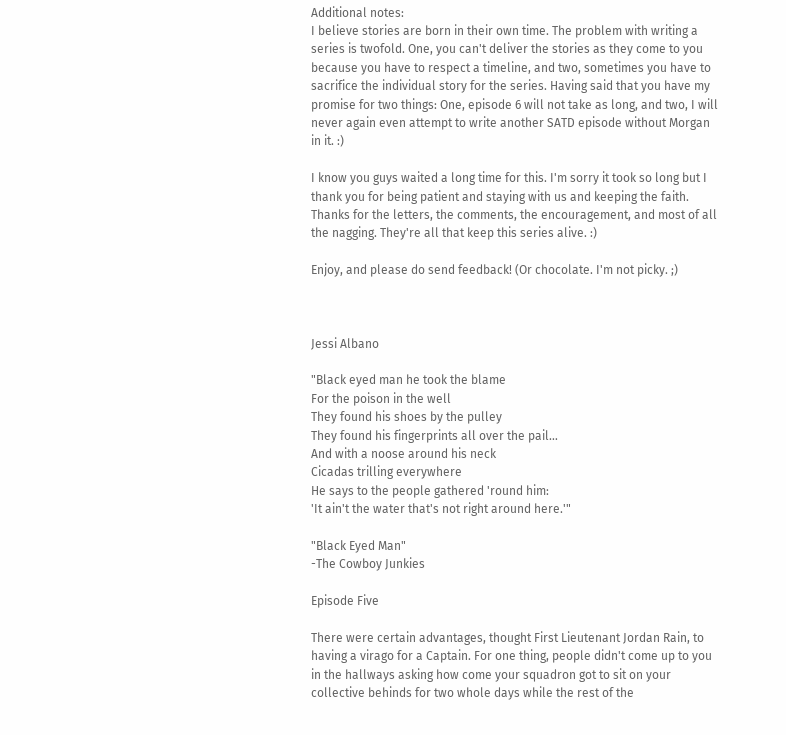Additional notes:
I believe stories are born in their own time. The problem with writing a series is twofold. One, you can't deliver the stories as they come to you because you have to respect a timeline, and two, sometimes you have to sacrifice the individual story for the series. Having said that you have my promise for two things: One, episode 6 will not take as long, and two, I will never again even attempt to write another SATD episode without Morgan in it. :)

I know you guys waited a long time for this. I'm sorry it took so long but I thank you for being patient and staying with us and keeping the faith. Thanks for the letters, the comments, the encouragement, and most of all the nagging. They're all that keep this series alive. :)

Enjoy, and please do send feedback! (Or chocolate. I'm not picky. ;)



Jessi Albano

"Black eyed man he took the blame
For the poison in the well
They found his shoes by the pulley
They found his fingerprints all over the pail…
And with a noose around his neck
Cicadas trilling everywhere
He says to the people gathered 'round him:
'It ain't the water that's not right around here.'"

"Black Eyed Man"
-The Cowboy Junkies

Episode Five

There were certain advantages, thought First Lieutenant Jordan Rain, to having a virago for a Captain. For one thing, people didn't come up to you in the hallways asking how come your squadron got to sit on your collective behinds for two whole days while the rest of the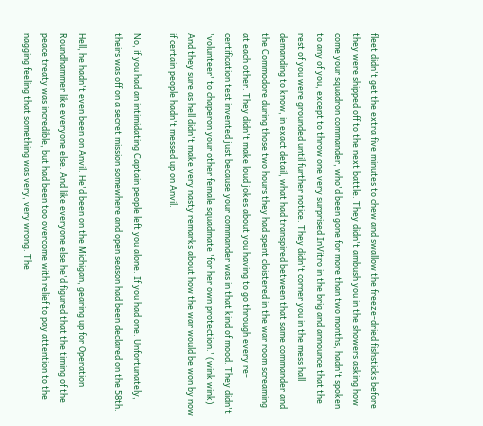fleet didn't get the extra five minutes to chew and swallow the freeze-dried fishsticks before they were shipped off to the next battle. They didn't ambush you in the showers asking how come your squadron commander, who'd been gone for more than two months, hadn't spoken to any of you, except to throw one very surprised InVitro in the brig and announce that the rest of you were grounded until further notice. They didn't corner you in the mess hall demanding to know, in exact detail, what had transpired between that same commander and the Commodore during those two hours they had spent cloistered in the war room screaming at each other. They didn't make loud jokes about you having to go through every re-certification test invented just because your commander was in that kind of mood. They didn't 'volunteer' to chaperon your other female squadmate 'for her own protection.' (wink wink) And they sure as hell didn't make very nasty remarks about how the war would be won by now if certain people hadn't messed up on Anvil.

No, if you had an intimidating Captain people left you alone. If you had one. Unfortunately, theirs was off on a secret mission somewhere and open season had been declared on the 58th.

Hell, he hadn't even been on Anvil. He'd been on the Michigan, gearing up for Operation Roundhammer like everyone else. And like everyone else he'd figured that the timing of the peace treaty was incredible, but had been too overcome with relief to pay attention to the nagging feeling that something was very, very wrong. The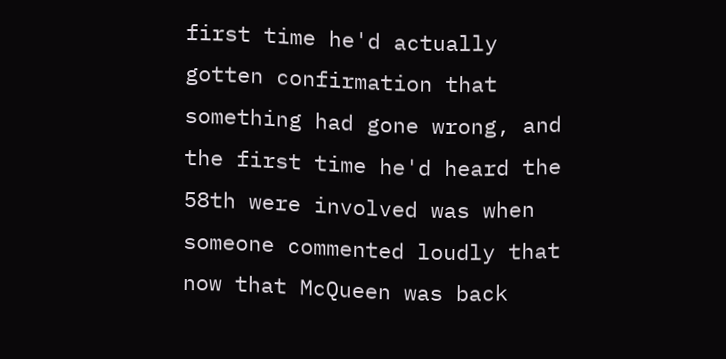first time he'd actually gotten confirmation that something had gone wrong, and the first time he'd heard the 58th were involved was when someone commented loudly that now that McQueen was back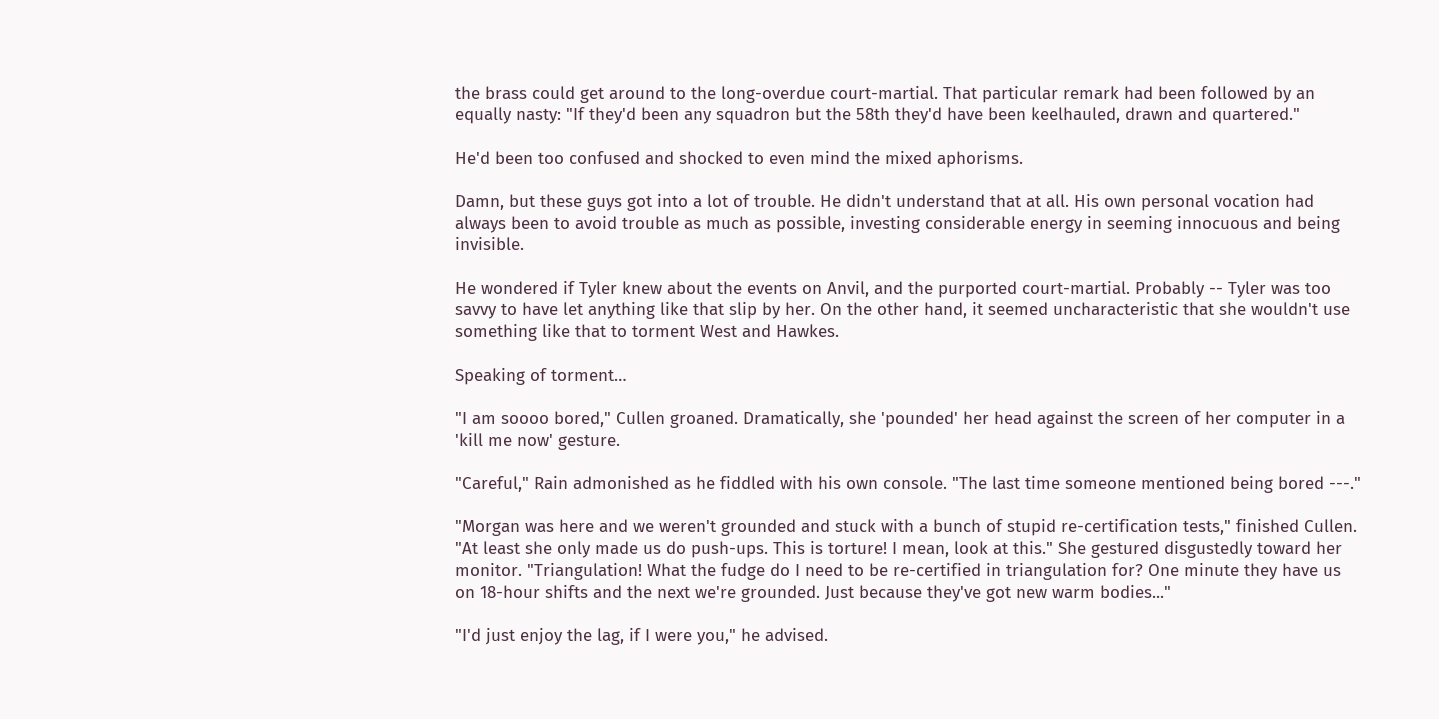the brass could get around to the long-overdue court-martial. That particular remark had been followed by an equally nasty: "If they'd been any squadron but the 58th they'd have been keelhauled, drawn and quartered."

He'd been too confused and shocked to even mind the mixed aphorisms.

Damn, but these guys got into a lot of trouble. He didn't understand that at all. His own personal vocation had always been to avoid trouble as much as possible, investing considerable energy in seeming innocuous and being invisible.

He wondered if Tyler knew about the events on Anvil, and the purported court-martial. Probably -- Tyler was too savvy to have let anything like that slip by her. On the other hand, it seemed uncharacteristic that she wouldn't use something like that to torment West and Hawkes.

Speaking of torment…

"I am soooo bored," Cullen groaned. Dramatically, she 'pounded' her head against the screen of her computer in a 'kill me now' gesture.

"Careful," Rain admonished as he fiddled with his own console. "The last time someone mentioned being bored ---."

"Morgan was here and we weren't grounded and stuck with a bunch of stupid re-certification tests," finished Cullen. "At least she only made us do push-ups. This is torture! I mean, look at this." She gestured disgustedly toward her monitor. "Triangulation! What the fudge do I need to be re-certified in triangulation for? One minute they have us on 18-hour shifts and the next we're grounded. Just because they've got new warm bodies..."

"I'd just enjoy the lag, if I were you," he advised.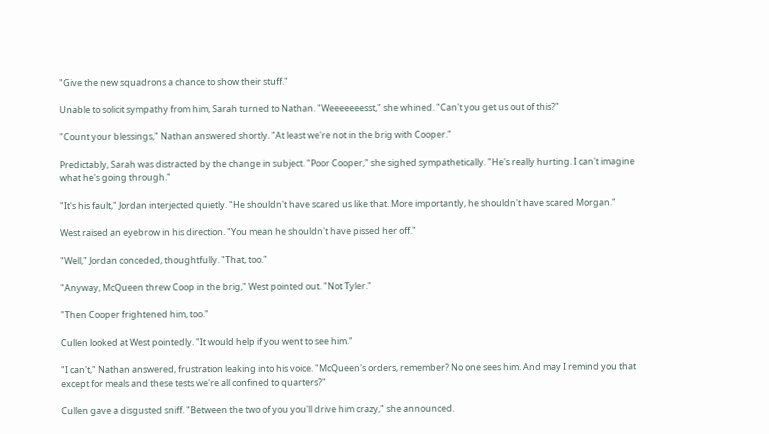"Give the new squadrons a chance to show their stuff."

Unable to solicit sympathy from him, Sarah turned to Nathan. "Weeeeeeesst," she whined. "Can't you get us out of this?"

"Count your blessings," Nathan answered shortly. "At least we're not in the brig with Cooper."

Predictably, Sarah was distracted by the change in subject. "Poor Cooper," she sighed sympathetically. "He's really hurting. I can't imagine what he's going through."

"It's his fault," Jordan interjected quietly. "He shouldn't have scared us like that. More importantly, he shouldn't have scared Morgan."

West raised an eyebrow in his direction. "You mean he shouldn't have pissed her off."

"Well," Jordan conceded, thoughtfully. "That, too."

"Anyway, McQueen threw Coop in the brig," West pointed out. "Not Tyler."

"Then Cooper frightened him, too."

Cullen looked at West pointedly. "It would help if you went to see him."

"I can't," Nathan answered, frustration leaking into his voice. "McQueen's orders, remember? No one sees him. And may I remind you that except for meals and these tests we're all confined to quarters?"

Cullen gave a disgusted sniff. "Between the two of you you'll drive him crazy," she announced.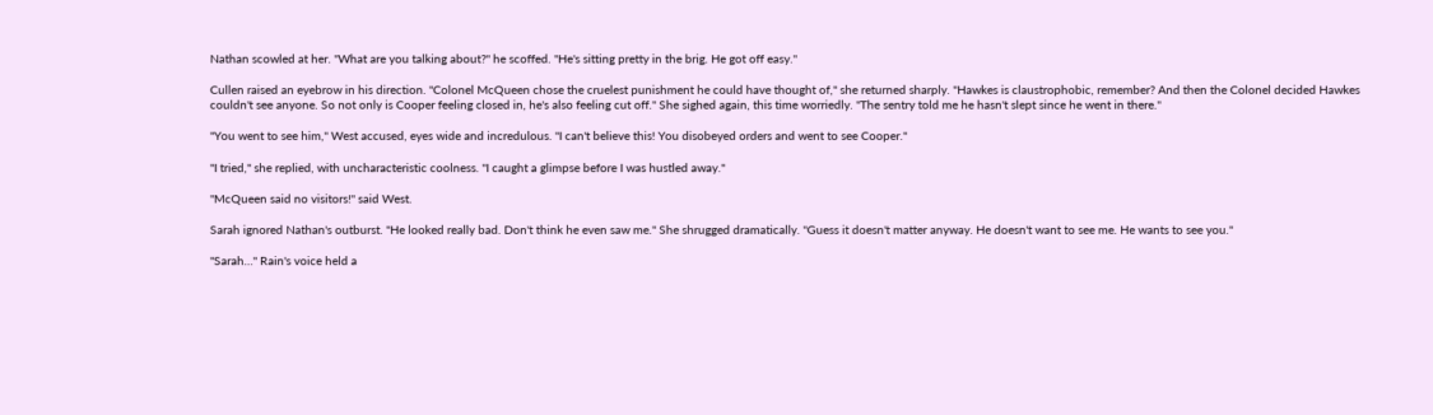Nathan scowled at her. "What are you talking about?" he scoffed. "He's sitting pretty in the brig. He got off easy."

Cullen raised an eyebrow in his direction. "Colonel McQueen chose the cruelest punishment he could have thought of," she returned sharply. "Hawkes is claustrophobic, remember? And then the Colonel decided Hawkes couldn't see anyone. So not only is Cooper feeling closed in, he's also feeling cut off." She sighed again, this time worriedly. "The sentry told me he hasn't slept since he went in there."

"You went to see him," West accused, eyes wide and incredulous. "I can't believe this! You disobeyed orders and went to see Cooper."

"I tried," she replied, with uncharacteristic coolness. "I caught a glimpse before I was hustled away."

"McQueen said no visitors!" said West.

Sarah ignored Nathan's outburst. "He looked really bad. Don't think he even saw me." She shrugged dramatically. "Guess it doesn't matter anyway. He doesn't want to see me. He wants to see you."

"Sarah…" Rain's voice held a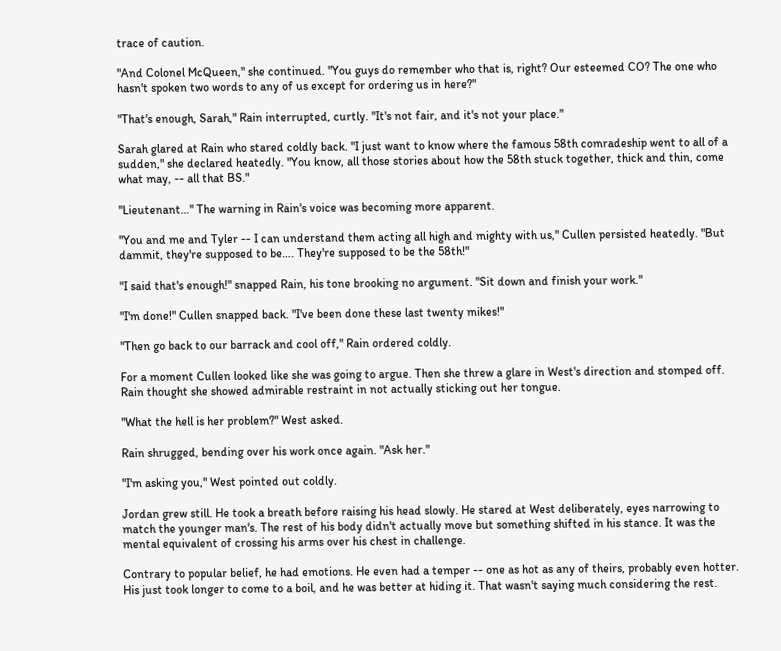trace of caution.

"And Colonel McQueen," she continued. "You guys do remember who that is, right? Our esteemed CO? The one who hasn't spoken two words to any of us except for ordering us in here?"

"That's enough, Sarah," Rain interrupted, curtly. "It's not fair, and it's not your place."

Sarah glared at Rain who stared coldly back. "I just want to know where the famous 58th comradeship went to all of a sudden," she declared heatedly. "You know, all those stories about how the 58th stuck together, thick and thin, come what may, -- all that BS."

"Lieutenant…" The warning in Rain's voice was becoming more apparent.

"You and me and Tyler -- I can understand them acting all high and mighty with us," Cullen persisted heatedly. "But dammit, they're supposed to be…. They're supposed to be the 58th!"

"I said that's enough!" snapped Rain, his tone brooking no argument. "Sit down and finish your work."

"I'm done!" Cullen snapped back. "I've been done these last twenty mikes!"

"Then go back to our barrack and cool off," Rain ordered coldly.

For a moment Cullen looked like she was going to argue. Then she threw a glare in West's direction and stomped off. Rain thought she showed admirable restraint in not actually sticking out her tongue.

"What the hell is her problem?" West asked.

Rain shrugged, bending over his work once again. "Ask her."

"I'm asking you," West pointed out coldly.

Jordan grew still. He took a breath before raising his head slowly. He stared at West deliberately, eyes narrowing to match the younger man's. The rest of his body didn't actually move but something shifted in his stance. It was the mental equivalent of crossing his arms over his chest in challenge.

Contrary to popular belief, he had emotions. He even had a temper -- one as hot as any of theirs, probably even hotter. His just took longer to come to a boil, and he was better at hiding it. That wasn't saying much considering the rest.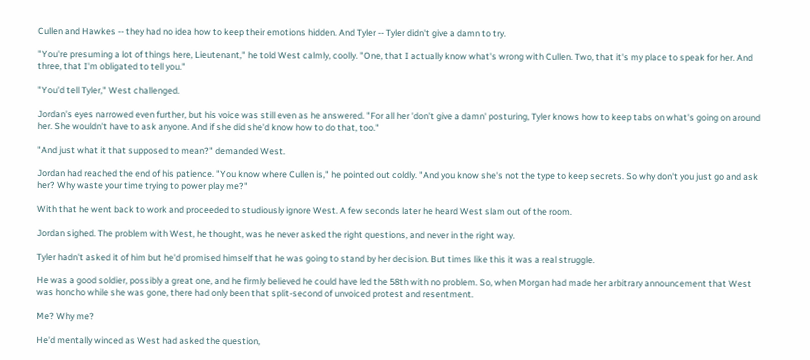Cullen and Hawkes -- they had no idea how to keep their emotions hidden. And Tyler -- Tyler didn't give a damn to try.

"You're presuming a lot of things here, Lieutenant," he told West calmly, coolly. "One, that I actually know what's wrong with Cullen. Two, that it's my place to speak for her. And three, that I'm obligated to tell you."

"You'd tell Tyler," West challenged.

Jordan's eyes narrowed even further, but his voice was still even as he answered. "For all her 'don't give a damn' posturing, Tyler knows how to keep tabs on what's going on around her. She wouldn't have to ask anyone. And if she did she'd know how to do that, too."

"And just what it that supposed to mean?" demanded West.

Jordan had reached the end of his patience. "You know where Cullen is," he pointed out coldly. "And you know she's not the type to keep secrets. So why don't you just go and ask her? Why waste your time trying to power play me?"

With that he went back to work and proceeded to studiously ignore West. A few seconds later he heard West slam out of the room.

Jordan sighed. The problem with West, he thought, was he never asked the right questions, and never in the right way.

Tyler hadn't asked it of him but he'd promised himself that he was going to stand by her decision. But times like this it was a real struggle.

He was a good soldier, possibly a great one, and he firmly believed he could have led the 58th with no problem. So, when Morgan had made her arbitrary announcement that West was honcho while she was gone, there had only been that split-second of unvoiced protest and resentment.

Me? Why me?

He'd mentally winced as West had asked the question,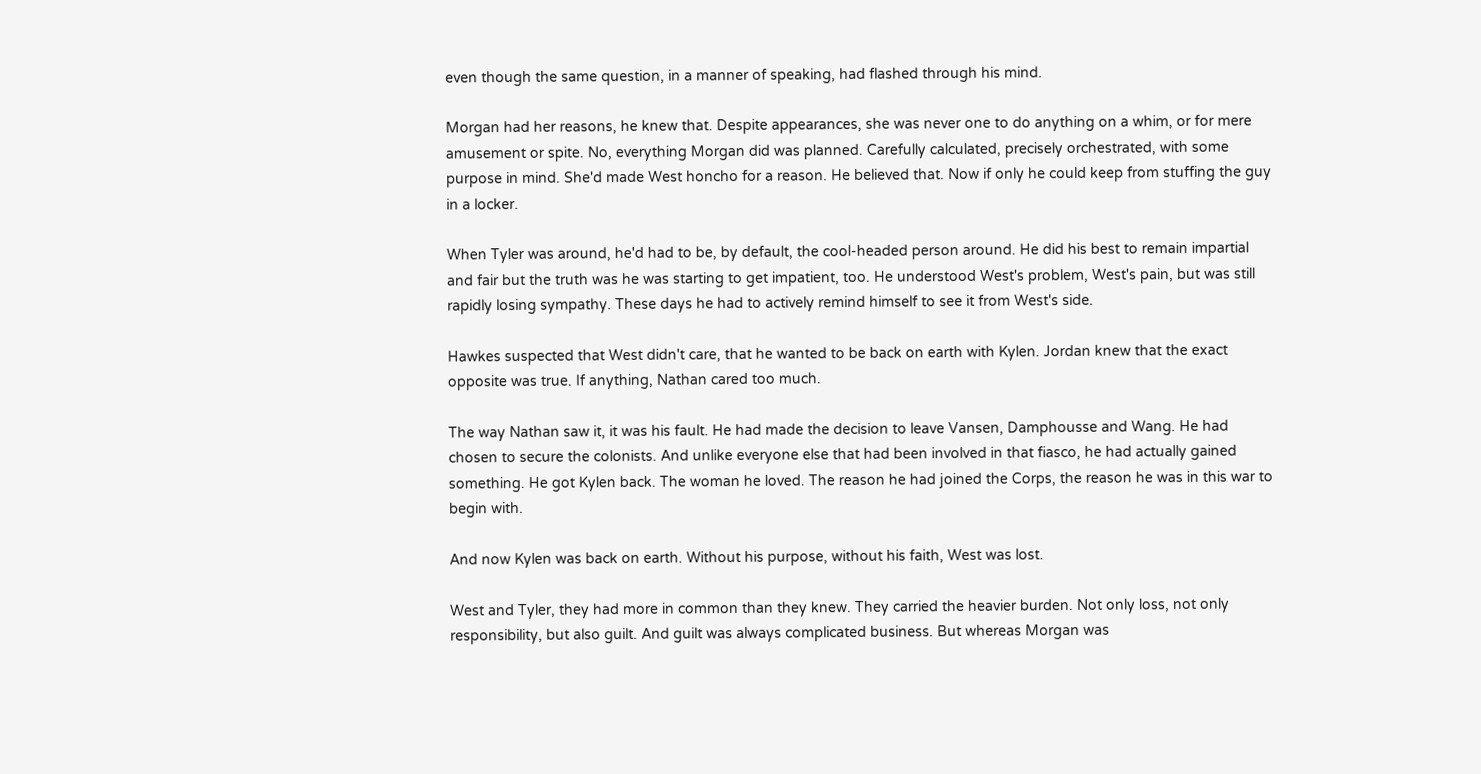even though the same question, in a manner of speaking, had flashed through his mind.

Morgan had her reasons, he knew that. Despite appearances, she was never one to do anything on a whim, or for mere amusement or spite. No, everything Morgan did was planned. Carefully calculated, precisely orchestrated, with some purpose in mind. She'd made West honcho for a reason. He believed that. Now if only he could keep from stuffing the guy in a locker.

When Tyler was around, he'd had to be, by default, the cool-headed person around. He did his best to remain impartial and fair but the truth was he was starting to get impatient, too. He understood West's problem, West's pain, but was still rapidly losing sympathy. These days he had to actively remind himself to see it from West's side.

Hawkes suspected that West didn't care, that he wanted to be back on earth with Kylen. Jordan knew that the exact opposite was true. If anything, Nathan cared too much.

The way Nathan saw it, it was his fault. He had made the decision to leave Vansen, Damphousse and Wang. He had chosen to secure the colonists. And unlike everyone else that had been involved in that fiasco, he had actually gained something. He got Kylen back. The woman he loved. The reason he had joined the Corps, the reason he was in this war to begin with.

And now Kylen was back on earth. Without his purpose, without his faith, West was lost.

West and Tyler, they had more in common than they knew. They carried the heavier burden. Not only loss, not only responsibility, but also guilt. And guilt was always complicated business. But whereas Morgan was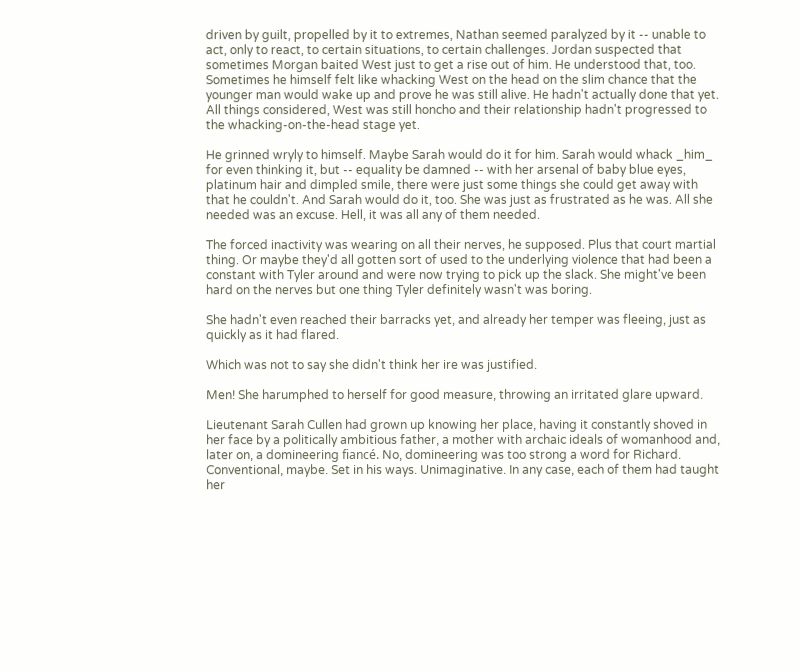driven by guilt, propelled by it to extremes, Nathan seemed paralyzed by it -- unable to act, only to react, to certain situations, to certain challenges. Jordan suspected that sometimes Morgan baited West just to get a rise out of him. He understood that, too. Sometimes he himself felt like whacking West on the head on the slim chance that the younger man would wake up and prove he was still alive. He hadn't actually done that yet. All things considered, West was still honcho and their relationship hadn't progressed to the whacking-on-the-head stage yet.

He grinned wryly to himself. Maybe Sarah would do it for him. Sarah would whack _him_ for even thinking it, but -- equality be damned -- with her arsenal of baby blue eyes, platinum hair and dimpled smile, there were just some things she could get away with that he couldn't. And Sarah would do it, too. She was just as frustrated as he was. All she needed was an excuse. Hell, it was all any of them needed.

The forced inactivity was wearing on all their nerves, he supposed. Plus that court martial thing. Or maybe they'd all gotten sort of used to the underlying violence that had been a constant with Tyler around and were now trying to pick up the slack. She might've been hard on the nerves but one thing Tyler definitely wasn't was boring.

She hadn't even reached their barracks yet, and already her temper was fleeing, just as quickly as it had flared.

Which was not to say she didn't think her ire was justified.

Men! She harumphed to herself for good measure, throwing an irritated glare upward.

Lieutenant Sarah Cullen had grown up knowing her place, having it constantly shoved in her face by a politically ambitious father, a mother with archaic ideals of womanhood and, later on, a domineering fiancé. No, domineering was too strong a word for Richard. Conventional, maybe. Set in his ways. Unimaginative. In any case, each of them had taught her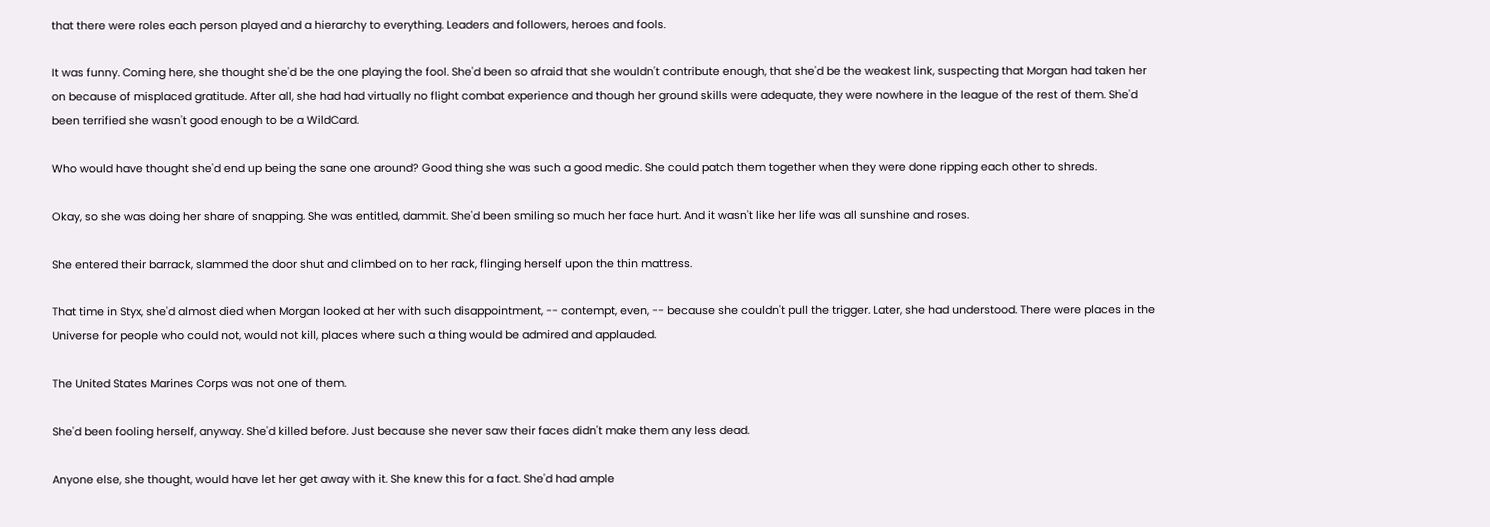that there were roles each person played and a hierarchy to everything. Leaders and followers, heroes and fools.

It was funny. Coming here, she thought she'd be the one playing the fool. She'd been so afraid that she wouldn't contribute enough, that she'd be the weakest link, suspecting that Morgan had taken her on because of misplaced gratitude. After all, she had had virtually no flight combat experience and though her ground skills were adequate, they were nowhere in the league of the rest of them. She'd been terrified she wasn't good enough to be a WildCard.

Who would have thought she'd end up being the sane one around? Good thing she was such a good medic. She could patch them together when they were done ripping each other to shreds.

Okay, so she was doing her share of snapping. She was entitled, dammit. She'd been smiling so much her face hurt. And it wasn't like her life was all sunshine and roses.

She entered their barrack, slammed the door shut and climbed on to her rack, flinging herself upon the thin mattress.

That time in Styx, she'd almost died when Morgan looked at her with such disappointment, -- contempt, even, -- because she couldn't pull the trigger. Later, she had understood. There were places in the Universe for people who could not, would not kill, places where such a thing would be admired and applauded.

The United States Marines Corps was not one of them.

She'd been fooling herself, anyway. She'd killed before. Just because she never saw their faces didn't make them any less dead.

Anyone else, she thought, would have let her get away with it. She knew this for a fact. She'd had ample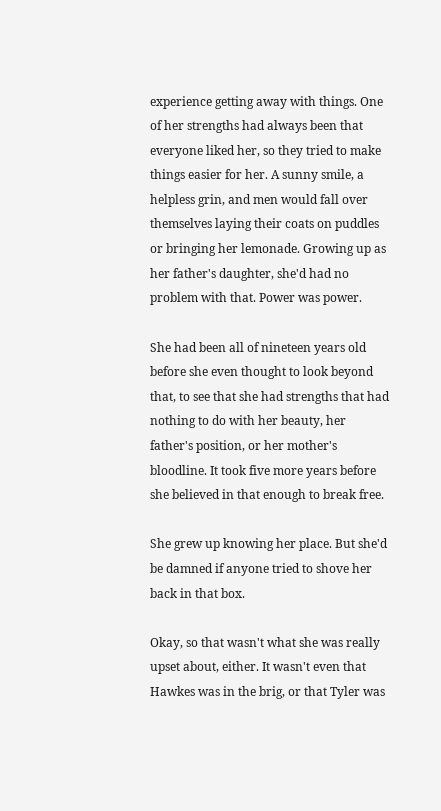experience getting away with things. One of her strengths had always been that everyone liked her, so they tried to make things easier for her. A sunny smile, a helpless grin, and men would fall over themselves laying their coats on puddles or bringing her lemonade. Growing up as her father's daughter, she'd had no problem with that. Power was power.

She had been all of nineteen years old before she even thought to look beyond that, to see that she had strengths that had nothing to do with her beauty, her father's position, or her mother's bloodline. It took five more years before she believed in that enough to break free.

She grew up knowing her place. But she'd be damned if anyone tried to shove her back in that box.

Okay, so that wasn't what she was really upset about, either. It wasn't even that Hawkes was in the brig, or that Tyler was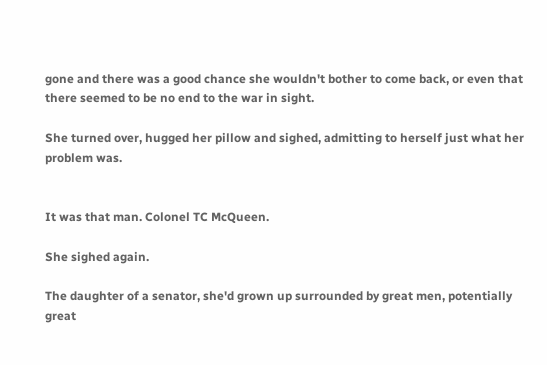gone and there was a good chance she wouldn't bother to come back, or even that there seemed to be no end to the war in sight.

She turned over, hugged her pillow and sighed, admitting to herself just what her problem was.


It was that man. Colonel TC McQueen.

She sighed again.

The daughter of a senator, she'd grown up surrounded by great men, potentially great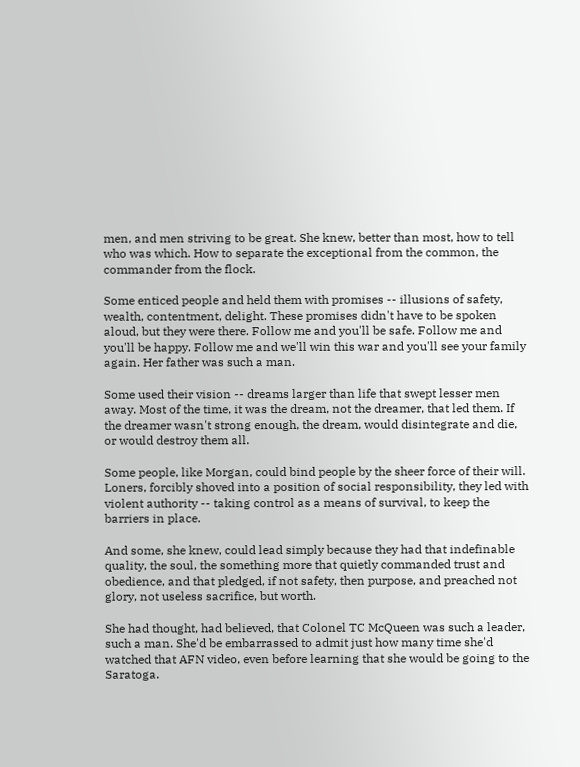men, and men striving to be great. She knew, better than most, how to tell who was which. How to separate the exceptional from the common, the commander from the flock.

Some enticed people and held them with promises -- illusions of safety, wealth, contentment, delight. These promises didn't have to be spoken aloud, but they were there. Follow me and you'll be safe. Follow me and you'll be happy. Follow me and we'll win this war and you'll see your family again. Her father was such a man.

Some used their vision -- dreams larger than life that swept lesser men away. Most of the time, it was the dream, not the dreamer, that led them. If the dreamer wasn't strong enough, the dream, would disintegrate and die, or would destroy them all.

Some people, like Morgan, could bind people by the sheer force of their will. Loners, forcibly shoved into a position of social responsibility, they led with violent authority -- taking control as a means of survival, to keep the barriers in place.

And some, she knew, could lead simply because they had that indefinable quality, the soul, the something more that quietly commanded trust and obedience, and that pledged, if not safety, then purpose, and preached not glory, not useless sacrifice, but worth.

She had thought, had believed, that Colonel TC McQueen was such a leader, such a man. She'd be embarrassed to admit just how many time she'd watched that AFN video, even before learning that she would be going to the Saratoga.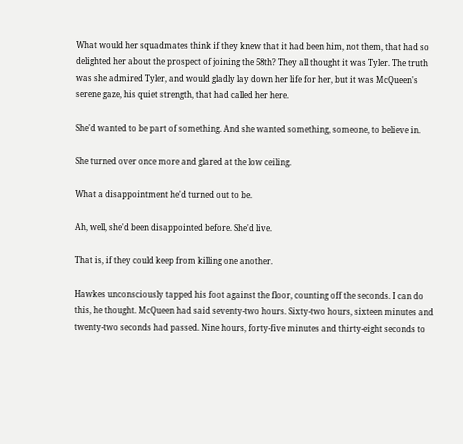What would her squadmates think if they knew that it had been him, not them, that had so delighted her about the prospect of joining the 58th? They all thought it was Tyler. The truth was she admired Tyler, and would gladly lay down her life for her, but it was McQueen's serene gaze, his quiet strength, that had called her here.

She'd wanted to be part of something. And she wanted something, someone, to believe in.

She turned over once more and glared at the low ceiling.

What a disappointment he'd turned out to be.

Ah, well, she'd been disappointed before. She'd live.

That is, if they could keep from killing one another.

Hawkes unconsciously tapped his foot against the floor, counting off the seconds. I can do this, he thought. McQueen had said seventy-two hours. Sixty-two hours, sixteen minutes and twenty-two seconds had passed. Nine hours, forty-five minutes and thirty-eight seconds to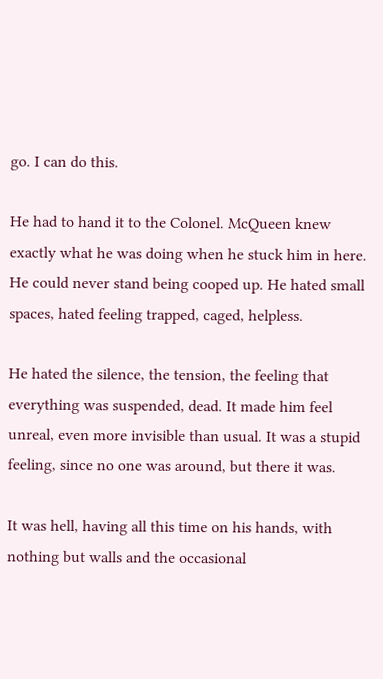go. I can do this.

He had to hand it to the Colonel. McQueen knew exactly what he was doing when he stuck him in here. He could never stand being cooped up. He hated small spaces, hated feeling trapped, caged, helpless.

He hated the silence, the tension, the feeling that everything was suspended, dead. It made him feel unreal, even more invisible than usual. It was a stupid feeling, since no one was around, but there it was.

It was hell, having all this time on his hands, with nothing but walls and the occasional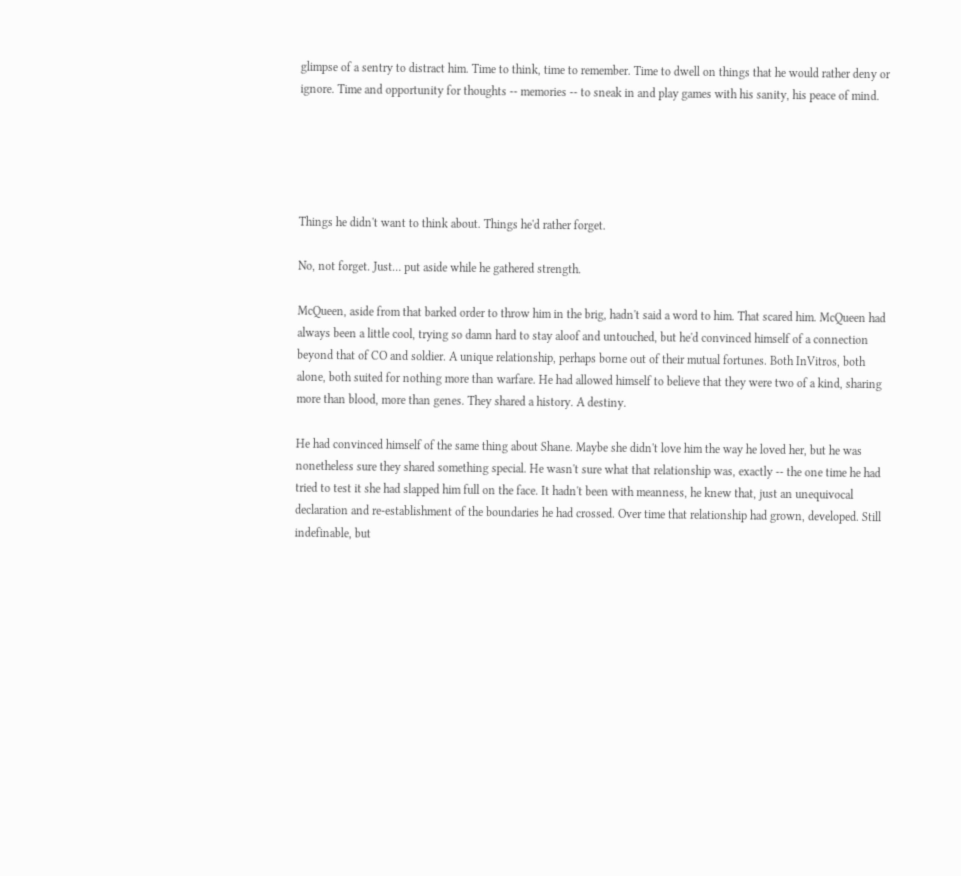glimpse of a sentry to distract him. Time to think, time to remember. Time to dwell on things that he would rather deny or ignore. Time and opportunity for thoughts -- memories -- to sneak in and play games with his sanity, his peace of mind.





Things he didn't want to think about. Things he'd rather forget.

No, not forget. Just… put aside while he gathered strength.

McQueen, aside from that barked order to throw him in the brig, hadn't said a word to him. That scared him. McQueen had always been a little cool, trying so damn hard to stay aloof and untouched, but he'd convinced himself of a connection beyond that of CO and soldier. A unique relationship, perhaps borne out of their mutual fortunes. Both InVitros, both alone, both suited for nothing more than warfare. He had allowed himself to believe that they were two of a kind, sharing more than blood, more than genes. They shared a history. A destiny.

He had convinced himself of the same thing about Shane. Maybe she didn't love him the way he loved her, but he was nonetheless sure they shared something special. He wasn't sure what that relationship was, exactly -- the one time he had tried to test it she had slapped him full on the face. It hadn't been with meanness, he knew that, just an unequivocal declaration and re-establishment of the boundaries he had crossed. Over time that relationship had grown, developed. Still indefinable, but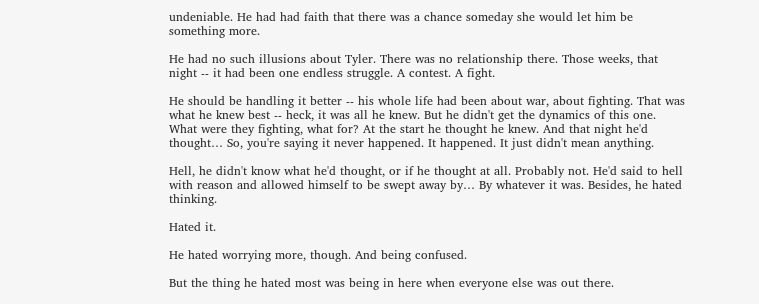undeniable. He had had faith that there was a chance someday she would let him be something more.

He had no such illusions about Tyler. There was no relationship there. Those weeks, that night -- it had been one endless struggle. A contest. A fight.

He should be handling it better -- his whole life had been about war, about fighting. That was what he knew best -- heck, it was all he knew. But he didn't get the dynamics of this one. What were they fighting, what for? At the start he thought he knew. And that night he'd thought… So, you're saying it never happened. It happened. It just didn't mean anything.

Hell, he didn't know what he'd thought, or if he thought at all. Probably not. He'd said to hell with reason and allowed himself to be swept away by… By whatever it was. Besides, he hated thinking.

Hated it.

He hated worrying more, though. And being confused.

But the thing he hated most was being in here when everyone else was out there.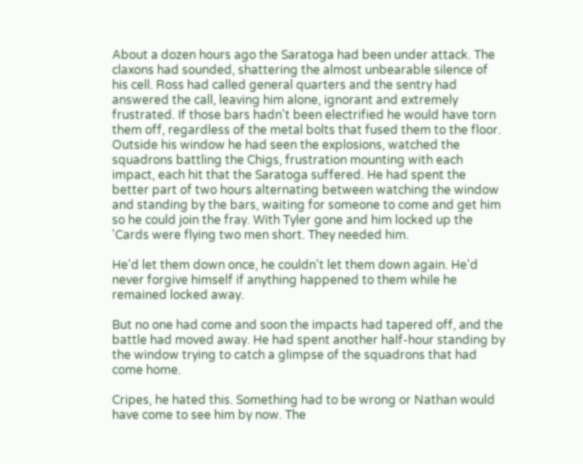About a dozen hours ago the Saratoga had been under attack. The claxons had sounded, shattering the almost unbearable silence of his cell. Ross had called general quarters and the sentry had answered the call, leaving him alone, ignorant and extremely frustrated. If those bars hadn't been electrified he would have torn them off, regardless of the metal bolts that fused them to the floor. Outside his window he had seen the explosions, watched the squadrons battling the Chigs, frustration mounting with each impact, each hit that the Saratoga suffered. He had spent the better part of two hours alternating between watching the window and standing by the bars, waiting for someone to come and get him so he could join the fray. With Tyler gone and him locked up the 'Cards were flying two men short. They needed him.

He'd let them down once, he couldn't let them down again. He'd never forgive himself if anything happened to them while he remained locked away.

But no one had come and soon the impacts had tapered off, and the battle had moved away. He had spent another half-hour standing by the window trying to catch a glimpse of the squadrons that had come home.

Cripes, he hated this. Something had to be wrong or Nathan would have come to see him by now. The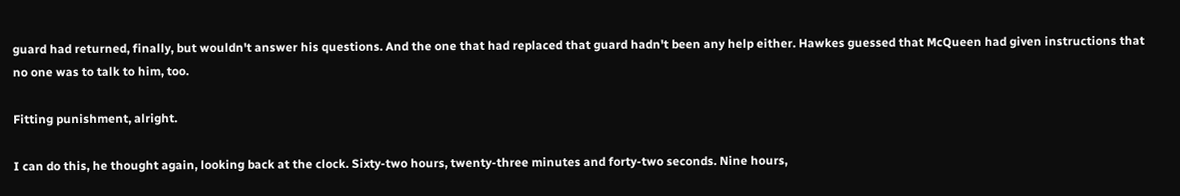guard had returned, finally, but wouldn't answer his questions. And the one that had replaced that guard hadn't been any help either. Hawkes guessed that McQueen had given instructions that no one was to talk to him, too.

Fitting punishment, alright.

I can do this, he thought again, looking back at the clock. Sixty-two hours, twenty-three minutes and forty-two seconds. Nine hours,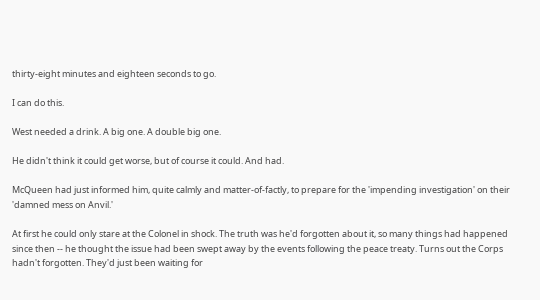thirty-eight minutes and eighteen seconds to go.

I can do this.

West needed a drink. A big one. A double big one.

He didn't think it could get worse, but of course it could. And had.

McQueen had just informed him, quite calmly and matter-of-factly, to prepare for the 'impending investigation' on their 'damned mess on Anvil.'

At first he could only stare at the Colonel in shock. The truth was he'd forgotten about it, so many things had happened since then -- he thought the issue had been swept away by the events following the peace treaty. Turns out the Corps hadn't forgotten. They'd just been waiting for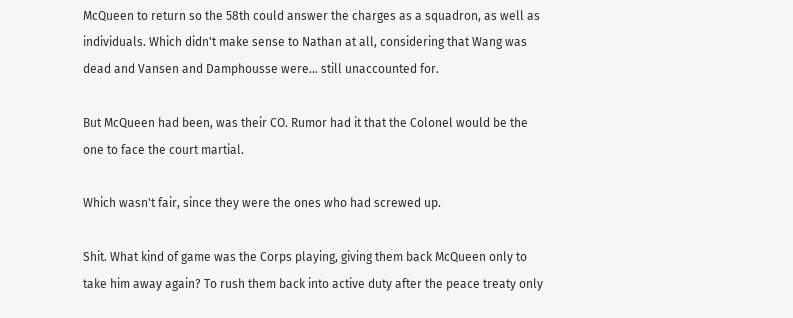McQueen to return so the 58th could answer the charges as a squadron, as well as individuals. Which didn't make sense to Nathan at all, considering that Wang was dead and Vansen and Damphousse were… still unaccounted for.

But McQueen had been, was their CO. Rumor had it that the Colonel would be the one to face the court martial.

Which wasn't fair, since they were the ones who had screwed up.

Shit. What kind of game was the Corps playing, giving them back McQueen only to take him away again? To rush them back into active duty after the peace treaty only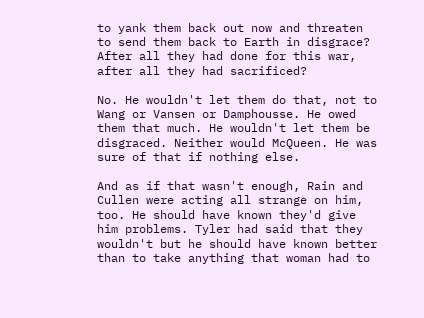to yank them back out now and threaten to send them back to Earth in disgrace? After all they had done for this war, after all they had sacrificed?

No. He wouldn't let them do that, not to Wang or Vansen or Damphousse. He owed them that much. He wouldn't let them be disgraced. Neither would McQueen. He was sure of that if nothing else.

And as if that wasn't enough, Rain and Cullen were acting all strange on him, too. He should have known they'd give him problems. Tyler had said that they wouldn't but he should have known better than to take anything that woman had to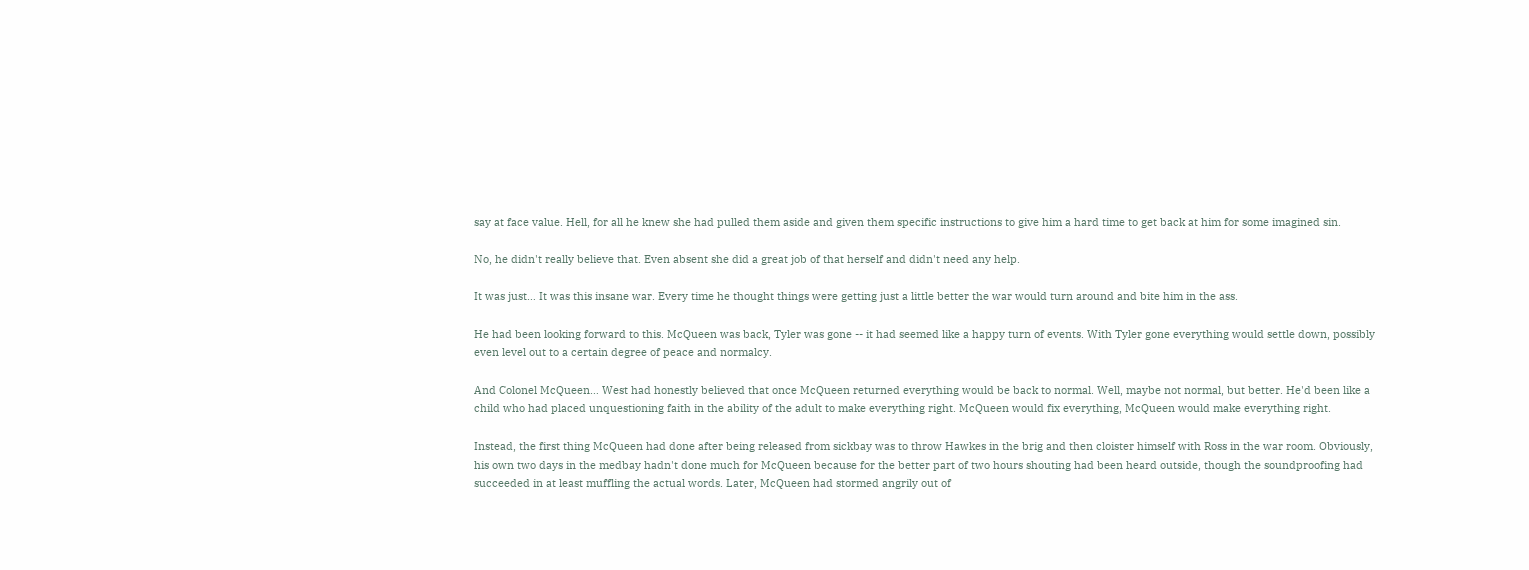say at face value. Hell, for all he knew she had pulled them aside and given them specific instructions to give him a hard time to get back at him for some imagined sin.

No, he didn't really believe that. Even absent she did a great job of that herself and didn't need any help.

It was just… It was this insane war. Every time he thought things were getting just a little better the war would turn around and bite him in the ass.

He had been looking forward to this. McQueen was back, Tyler was gone -- it had seemed like a happy turn of events. With Tyler gone everything would settle down, possibly even level out to a certain degree of peace and normalcy.

And Colonel McQueen… West had honestly believed that once McQueen returned everything would be back to normal. Well, maybe not normal, but better. He'd been like a child who had placed unquestioning faith in the ability of the adult to make everything right. McQueen would fix everything, McQueen would make everything right.

Instead, the first thing McQueen had done after being released from sickbay was to throw Hawkes in the brig and then cloister himself with Ross in the war room. Obviously, his own two days in the medbay hadn't done much for McQueen because for the better part of two hours shouting had been heard outside, though the soundproofing had succeeded in at least muffling the actual words. Later, McQueen had stormed angrily out of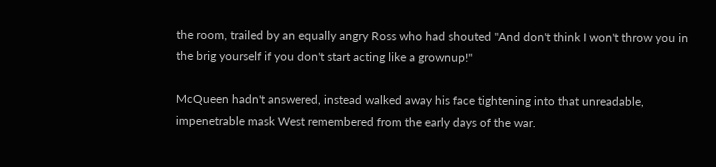the room, trailed by an equally angry Ross who had shouted "And don't think I won't throw you in the brig yourself if you don't start acting like a grownup!"

McQueen hadn't answered, instead walked away his face tightening into that unreadable, impenetrable mask West remembered from the early days of the war.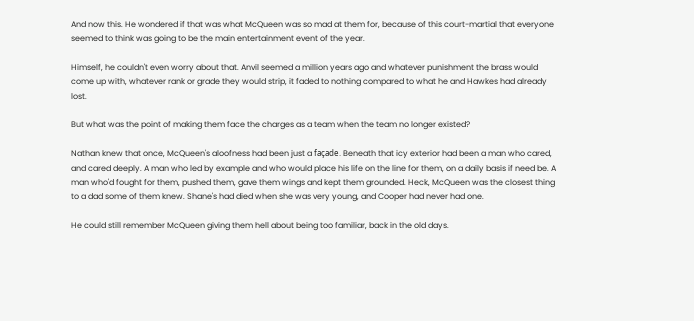And now this. He wondered if that was what McQueen was so mad at them for, because of this court-martial that everyone seemed to think was going to be the main entertainment event of the year.

Himself, he couldn't even worry about that. Anvil seemed a million years ago and whatever punishment the brass would come up with, whatever rank or grade they would strip, it faded to nothing compared to what he and Hawkes had already lost.

But what was the point of making them face the charges as a team when the team no longer existed?

Nathan knew that once, McQueen's aloofness had been just a façade. Beneath that icy exterior had been a man who cared, and cared deeply. A man who led by example and who would place his life on the line for them, on a daily basis if need be. A man who'd fought for them, pushed them, gave them wings and kept them grounded. Heck, McQueen was the closest thing to a dad some of them knew. Shane's had died when she was very young, and Cooper had never had one.

He could still remember McQueen giving them hell about being too familiar, back in the old days.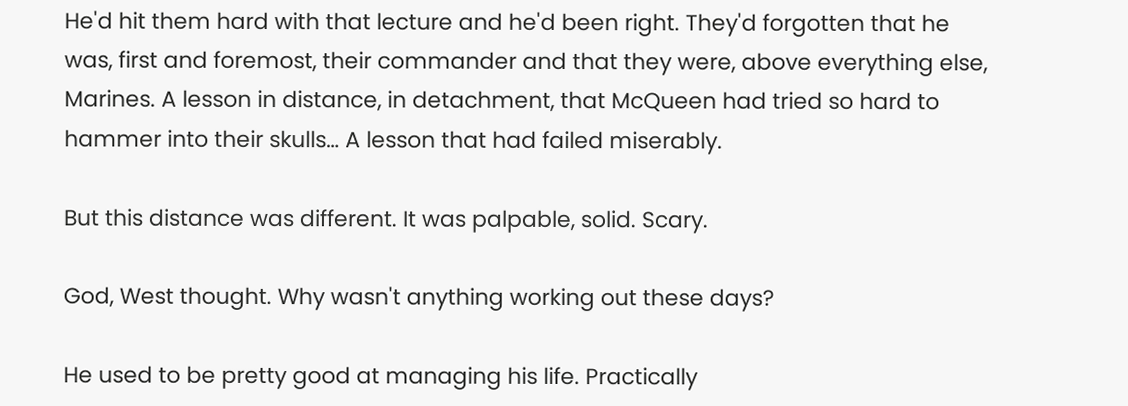He'd hit them hard with that lecture and he'd been right. They'd forgotten that he was, first and foremost, their commander and that they were, above everything else, Marines. A lesson in distance, in detachment, that McQueen had tried so hard to hammer into their skulls… A lesson that had failed miserably.

But this distance was different. It was palpable, solid. Scary.

God, West thought. Why wasn't anything working out these days?

He used to be pretty good at managing his life. Practically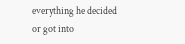everything he decided or got into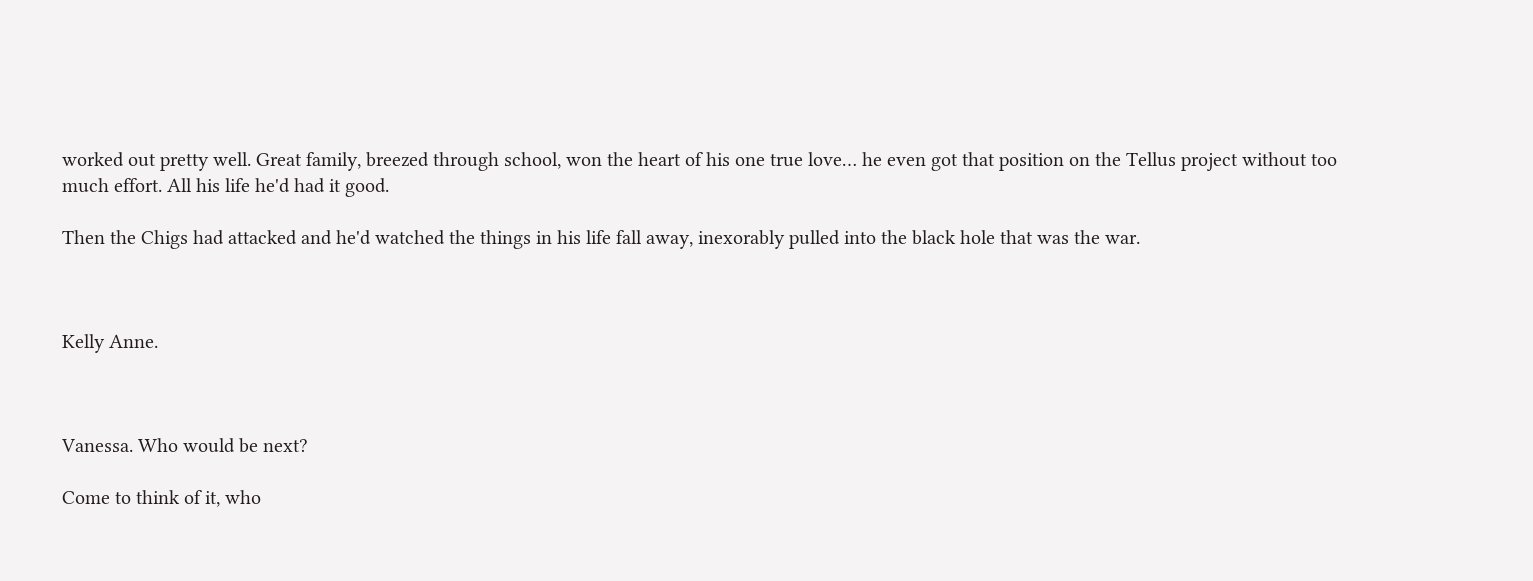worked out pretty well. Great family, breezed through school, won the heart of his one true love… he even got that position on the Tellus project without too much effort. All his life he'd had it good.

Then the Chigs had attacked and he'd watched the things in his life fall away, inexorably pulled into the black hole that was the war.



Kelly Anne.



Vanessa. Who would be next?

Come to think of it, who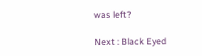was left?

Next : Black Eyed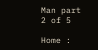Man part 2 of 5

Home :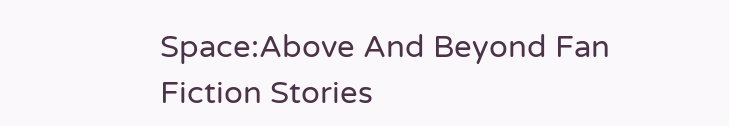Space:Above And Beyond Fan Fiction Stories